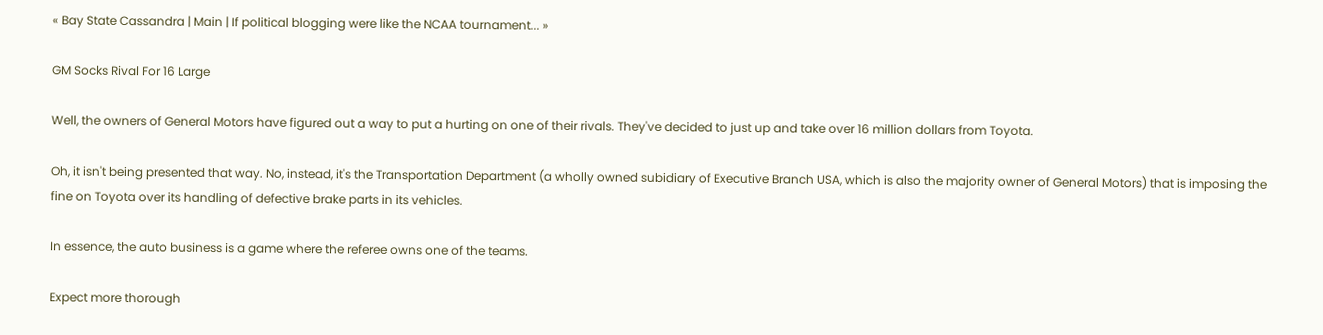« Bay State Cassandra | Main | If political blogging were like the NCAA tournament... »

GM Socks Rival For 16 Large

Well, the owners of General Motors have figured out a way to put a hurting on one of their rivals. They've decided to just up and take over 16 million dollars from Toyota.

Oh, it isn't being presented that way. No, instead, it's the Transportation Department (a wholly owned subidiary of Executive Branch USA, which is also the majority owner of General Motors) that is imposing the fine on Toyota over its handling of defective brake parts in its vehicles.

In essence, the auto business is a game where the referee owns one of the teams.

Expect more thorough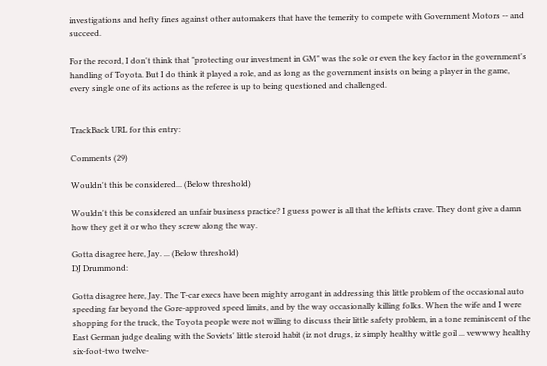investigations and hefty fines against other automakers that have the temerity to compete with Government Motors -- and succeed.

For the record, I don't think that "protecting our investment in GM" was the sole or even the key factor in the government's handling of Toyota. But I do think it played a role, and as long as the government insists on being a player in the game, every single one of its actions as the referee is up to being questioned and challenged.


TrackBack URL for this entry:

Comments (29)

Wouldn't this be considered... (Below threshold)

Wouldn't this be considered an unfair business practice? I guess power is all that the leftists crave. They dont give a damn how they get it or who they screw along the way.

Gotta disagree here, Jay. ... (Below threshold)
DJ Drummond:

Gotta disagree here, Jay. The T-car execs have been mighty arrogant in addressing this little problem of the occasional auto speeding far beyond the Gore-approved speed limits, and by the way occasionally killing folks. When the wife and I were shopping for the truck, the Toyota people were not willing to discuss their little safety problem, in a tone reminiscent of the East German judge dealing with the Soviets' little steroid habit (iz not drugs, iz simply healthy wittle goil ... vewwwy healthy six-foot-two twelve-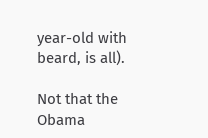year-old with beard, is all).

Not that the Obama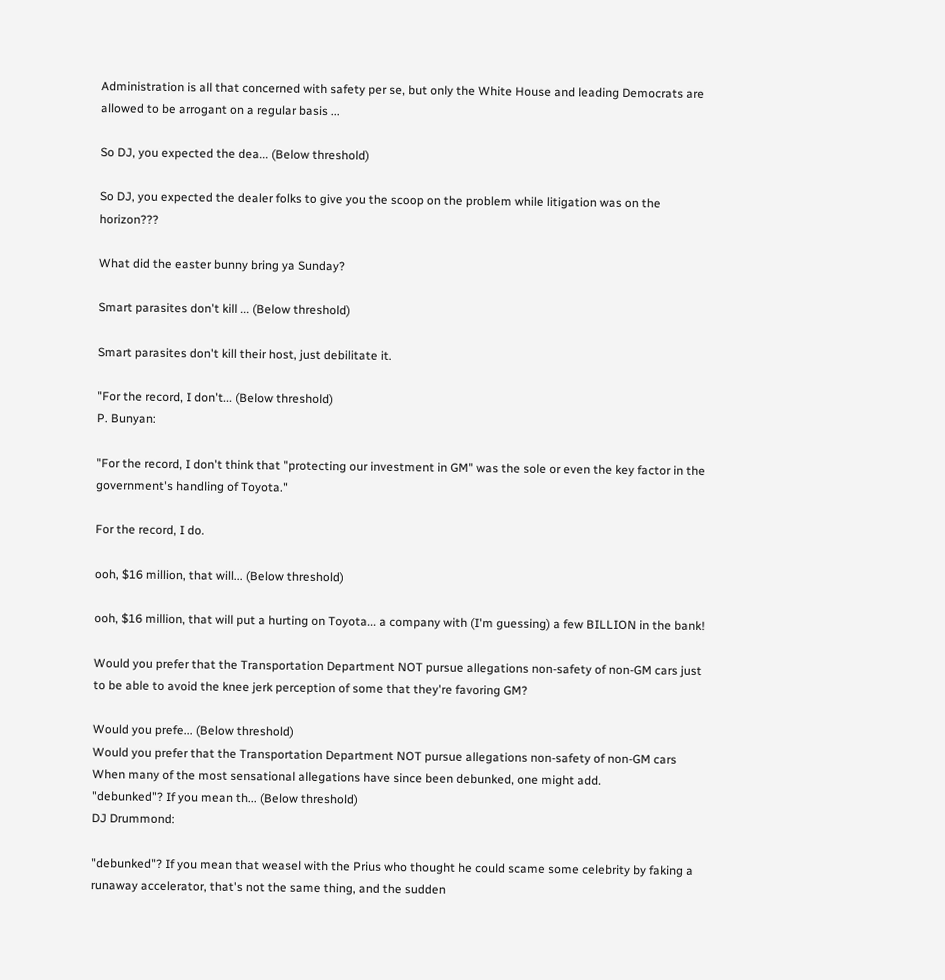Administration is all that concerned with safety per se, but only the White House and leading Democrats are allowed to be arrogant on a regular basis ...

So DJ, you expected the dea... (Below threshold)

So DJ, you expected the dealer folks to give you the scoop on the problem while litigation was on the horizon???

What did the easter bunny bring ya Sunday?

Smart parasites don't kill ... (Below threshold)

Smart parasites don't kill their host, just debilitate it.

"For the record, I don't... (Below threshold)
P. Bunyan:

"For the record, I don't think that "protecting our investment in GM" was the sole or even the key factor in the government's handling of Toyota."

For the record, I do.

ooh, $16 million, that will... (Below threshold)

ooh, $16 million, that will put a hurting on Toyota... a company with (I'm guessing) a few BILLION in the bank!

Would you prefer that the Transportation Department NOT pursue allegations non-safety of non-GM cars just to be able to avoid the knee jerk perception of some that they're favoring GM?

Would you prefe... (Below threshold)
Would you prefer that the Transportation Department NOT pursue allegations non-safety of non-GM cars
When many of the most sensational allegations have since been debunked, one might add.
"debunked"? If you mean th... (Below threshold)
DJ Drummond:

"debunked"? If you mean that weasel with the Prius who thought he could scame some celebrity by faking a runaway accelerator, that's not the same thing, and the sudden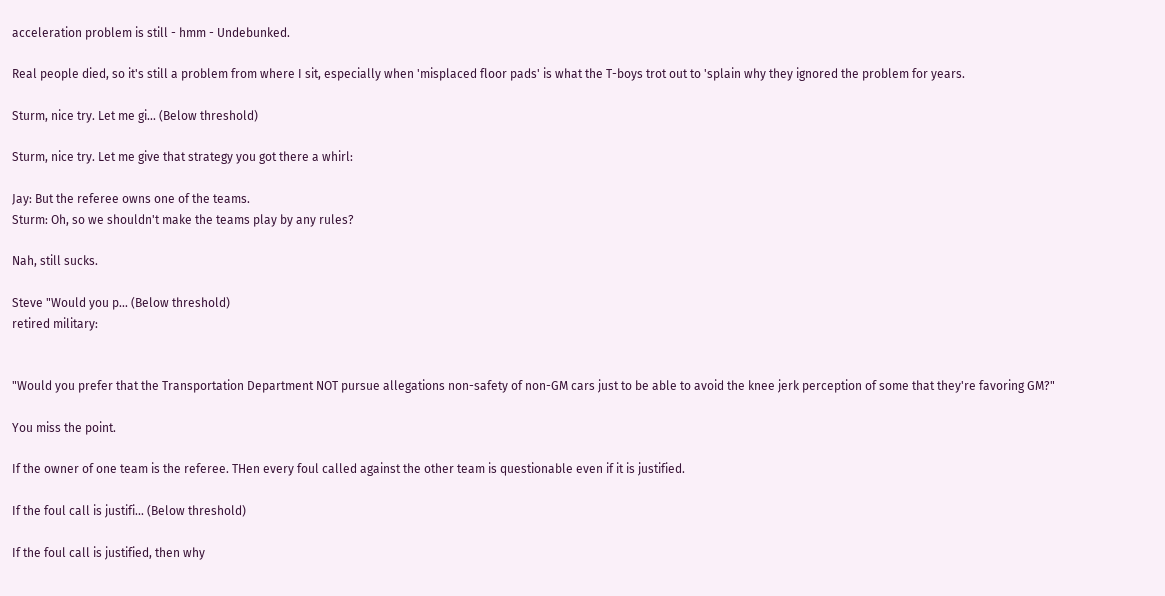acceleration problem is still - hmm - Undebunked.

Real people died, so it's still a problem from where I sit, especially when 'misplaced floor pads' is what the T-boys trot out to 'splain why they ignored the problem for years.

Sturm, nice try. Let me gi... (Below threshold)

Sturm, nice try. Let me give that strategy you got there a whirl:

Jay: But the referee owns one of the teams.
Sturm: Oh, so we shouldn't make the teams play by any rules?

Nah, still sucks.

Steve "Would you p... (Below threshold)
retired military:


"Would you prefer that the Transportation Department NOT pursue allegations non-safety of non-GM cars just to be able to avoid the knee jerk perception of some that they're favoring GM?"

You miss the point.

If the owner of one team is the referee. THen every foul called against the other team is questionable even if it is justified.

If the foul call is justifi... (Below threshold)

If the foul call is justified, then why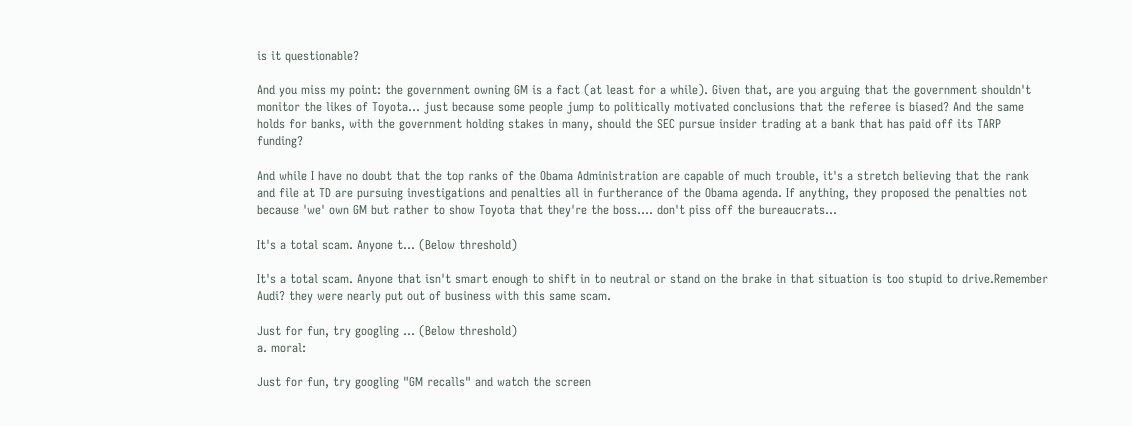is it questionable?

And you miss my point: the government owning GM is a fact (at least for a while). Given that, are you arguing that the government shouldn't monitor the likes of Toyota... just because some people jump to politically motivated conclusions that the referee is biased? And the same holds for banks, with the government holding stakes in many, should the SEC pursue insider trading at a bank that has paid off its TARP funding?

And while I have no doubt that the top ranks of the Obama Administration are capable of much trouble, it's a stretch believing that the rank and file at TD are pursuing investigations and penalties all in furtherance of the Obama agenda. If anything, they proposed the penalties not because 'we' own GM but rather to show Toyota that they're the boss.... don't piss off the bureaucrats...

It's a total scam. Anyone t... (Below threshold)

It's a total scam. Anyone that isn't smart enough to shift in to neutral or stand on the brake in that situation is too stupid to drive.Remember Audi? they were nearly put out of business with this same scam.

Just for fun, try googling ... (Below threshold)
a. moral:

Just for fun, try googling "GM recalls" and watch the screen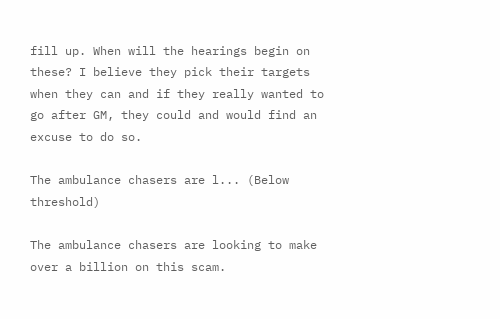fill up. When will the hearings begin on these? I believe they pick their targets when they can and if they really wanted to go after GM, they could and would find an excuse to do so.

The ambulance chasers are l... (Below threshold)

The ambulance chasers are looking to make over a billion on this scam.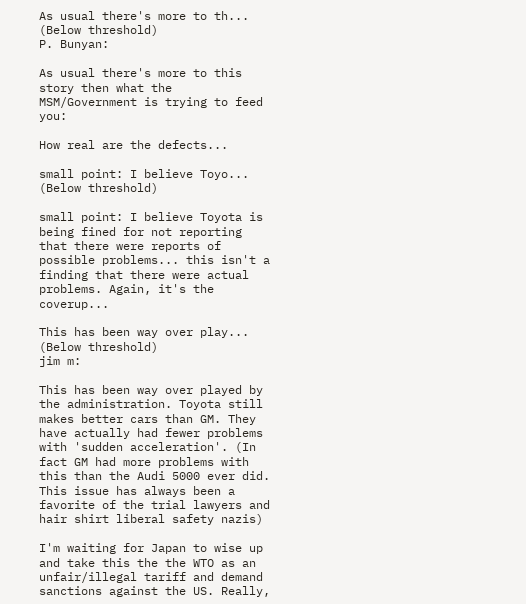As usual there's more to th... (Below threshold)
P. Bunyan:

As usual there's more to this story then what the MSM/Government is trying to feed you:

How real are the defects...

small point: I believe Toyo... (Below threshold)

small point: I believe Toyota is being fined for not reporting that there were reports of possible problems... this isn't a finding that there were actual problems. Again, it's the coverup...

This has been way over play... (Below threshold)
jim m:

This has been way over played by the administration. Toyota still makes better cars than GM. They have actually had fewer problems with 'sudden acceleration'. (In fact GM had more problems with this than the Audi 5000 ever did. This issue has always been a favorite of the trial lawyers and hair shirt liberal safety nazis)

I'm waiting for Japan to wise up and take this the the WTO as an unfair/illegal tariff and demand sanctions against the US. Really,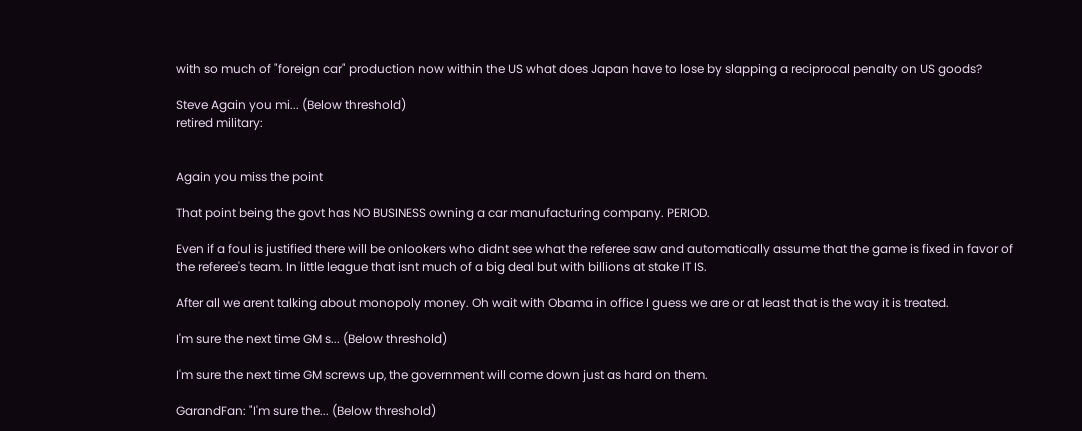with so much of "foreign car" production now within the US what does Japan have to lose by slapping a reciprocal penalty on US goods?

Steve Again you mi... (Below threshold)
retired military:


Again you miss the point

That point being the govt has NO BUSINESS owning a car manufacturing company. PERIOD.

Even if a foul is justified there will be onlookers who didnt see what the referee saw and automatically assume that the game is fixed in favor of the referee's team. In little league that isnt much of a big deal but with billions at stake IT IS.

After all we arent talking about monopoly money. Oh wait with Obama in office I guess we are or at least that is the way it is treated.

I'm sure the next time GM s... (Below threshold)

I'm sure the next time GM screws up, the government will come down just as hard on them.

GarandFan: "I'm sure the... (Below threshold)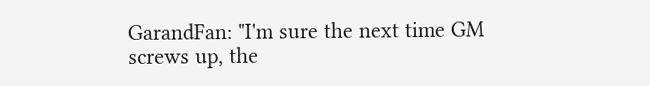GarandFan: "I'm sure the next time GM screws up, the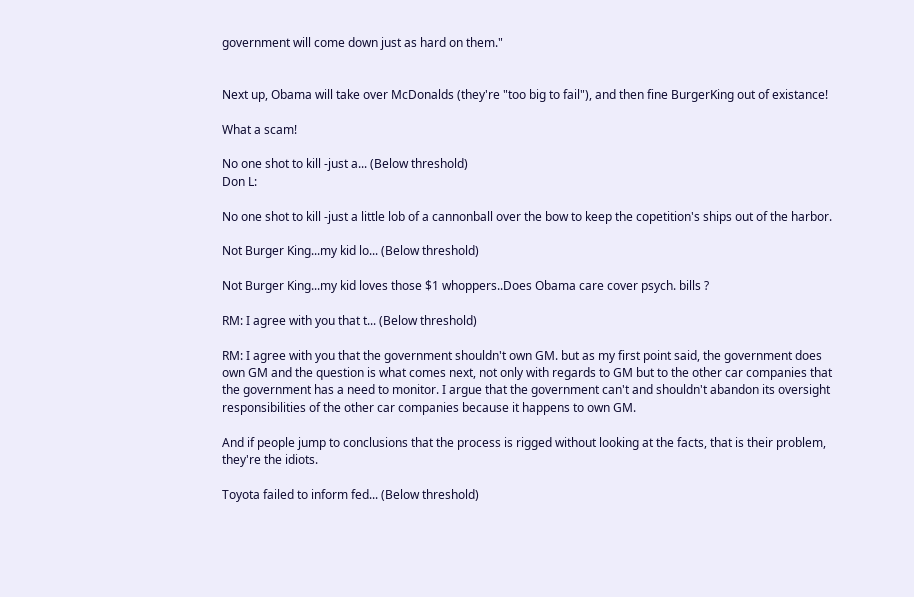government will come down just as hard on them."


Next up, Obama will take over McDonalds (they're "too big to fail"), and then fine BurgerKing out of existance!

What a scam!

No one shot to kill -just a... (Below threshold)
Don L:

No one shot to kill -just a little lob of a cannonball over the bow to keep the copetition's ships out of the harbor.

Not Burger King...my kid lo... (Below threshold)

Not Burger King...my kid loves those $1 whoppers..Does Obama care cover psych. bills ?

RM: I agree with you that t... (Below threshold)

RM: I agree with you that the government shouldn't own GM. but as my first point said, the government does own GM and the question is what comes next, not only with regards to GM but to the other car companies that the government has a need to monitor. I argue that the government can't and shouldn't abandon its oversight responsibilities of the other car companies because it happens to own GM.

And if people jump to conclusions that the process is rigged without looking at the facts, that is their problem, they're the idiots.

Toyota failed to inform fed... (Below threshold)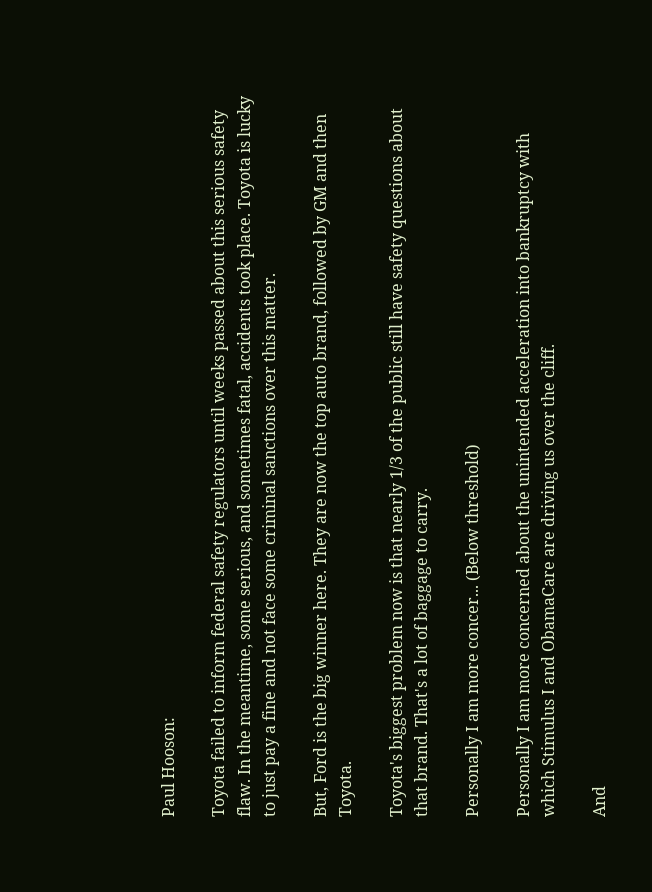Paul Hooson:

Toyota failed to inform federal safety regulators until weeks passed about this serious safety flaw. In the meantime, some serious, and sometimes fatal, accidents took place. Toyota is lucky to just pay a fine and not face some criminal sanctions over this matter.

But, Ford is the big winner here. They are now the top auto brand, followed by GM and then Toyota.

Toyota's biggest problem now is that nearly 1/3 of the public still have safety questions about that brand. That's a lot of baggage to carry.

Personally I am more concer... (Below threshold)

Personally I am more concerned about the unintended acceleration into bankruptcy with which Stimulus I and ObamaCare are driving us over the cliff.

And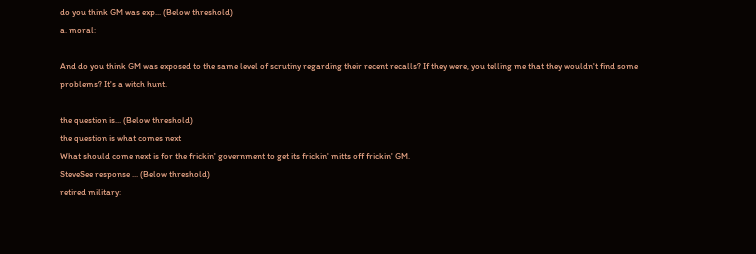do you think GM was exp... (Below threshold)
a. moral:

And do you think GM was exposed to the same level of scrutiny regarding their recent recalls? If they were, you telling me that they wouldn't find some problems? It's a witch hunt.

the question is... (Below threshold)
the question is what comes next
What should come next is for the frickin' government to get its frickin' mitts off frickin' GM.
SteveSee response ... (Below threshold)
retired military: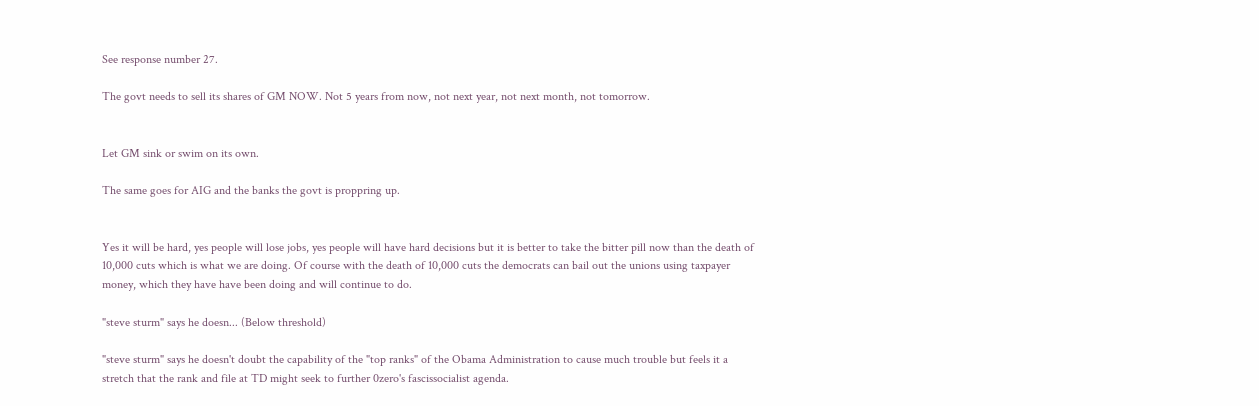See response number 27.

The govt needs to sell its shares of GM NOW. Not 5 years from now, not next year, not next month, not tomorrow.


Let GM sink or swim on its own.

The same goes for AIG and the banks the govt is proppring up.


Yes it will be hard, yes people will lose jobs, yes people will have hard decisions but it is better to take the bitter pill now than the death of 10,000 cuts which is what we are doing. Of course with the death of 10,000 cuts the democrats can bail out the unions using taxpayer money, which they have have been doing and will continue to do.

"steve sturm" says he doesn... (Below threshold)

"steve sturm" says he doesn't doubt the capability of the "top ranks" of the Obama Administration to cause much trouble but feels it a stretch that the rank and file at TD might seek to further 0zero's fascissocialist agenda.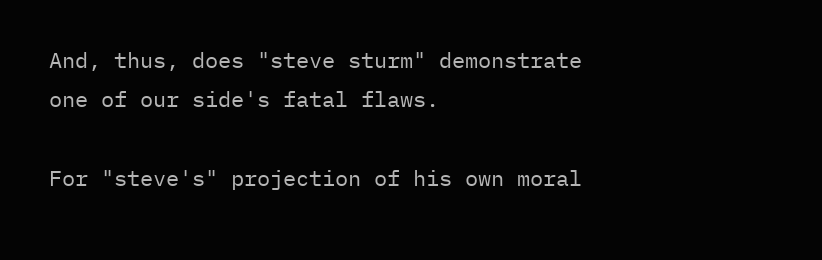And, thus, does "steve sturm" demonstrate one of our side's fatal flaws.

For "steve's" projection of his own moral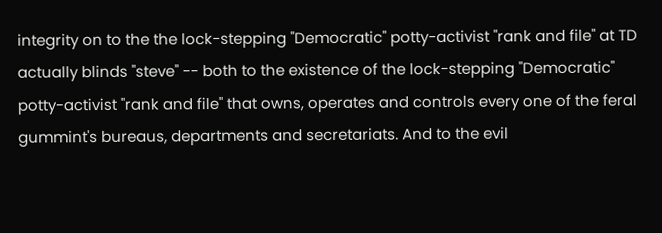integrity on to the the lock-stepping "Democratic" potty-activist "rank and file" at TD actually blinds "steve" -- both to the existence of the lock-stepping "Democratic" potty-activist "rank and file" that owns, operates and controls every one of the feral gummint's bureaus, departments and secretariats. And to the evil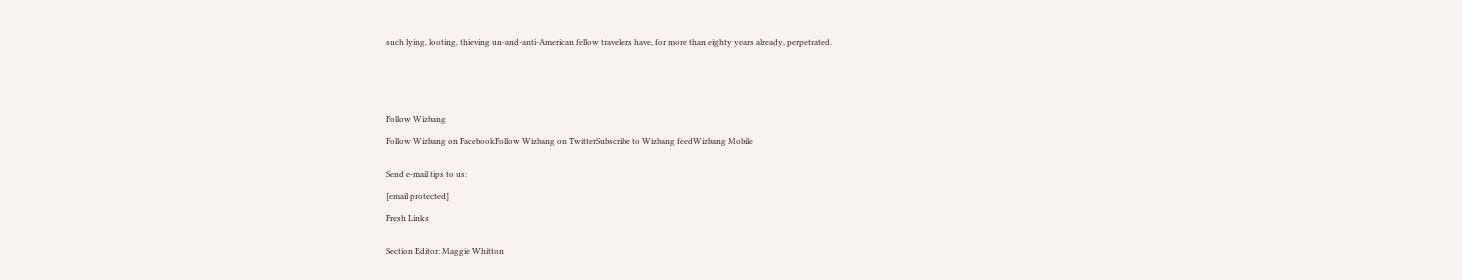such lying, looting, thieving un-and-anti-American fellow travelers have, for more than eighty years already, perpetrated.






Follow Wizbang

Follow Wizbang on FacebookFollow Wizbang on TwitterSubscribe to Wizbang feedWizbang Mobile


Send e-mail tips to us:

[email protected]

Fresh Links


Section Editor: Maggie Whitton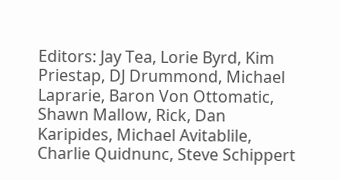Editors: Jay Tea, Lorie Byrd, Kim Priestap, DJ Drummond, Michael Laprarie, Baron Von Ottomatic, Shawn Mallow, Rick, Dan Karipides, Michael Avitablile, Charlie Quidnunc, Steve Schippert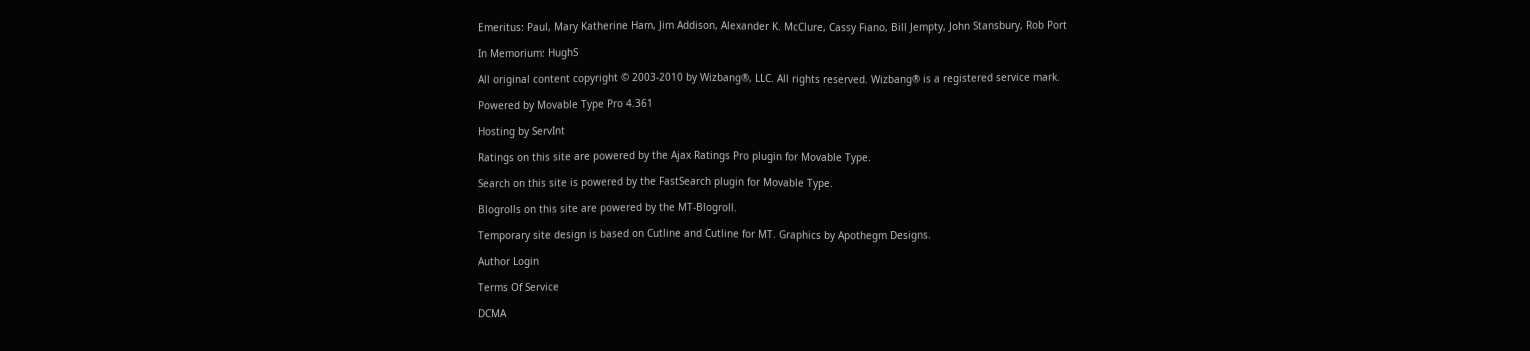Emeritus: Paul, Mary Katherine Ham, Jim Addison, Alexander K. McClure, Cassy Fiano, Bill Jempty, John Stansbury, Rob Port

In Memorium: HughS

All original content copyright © 2003-2010 by Wizbang®, LLC. All rights reserved. Wizbang® is a registered service mark.

Powered by Movable Type Pro 4.361

Hosting by ServInt

Ratings on this site are powered by the Ajax Ratings Pro plugin for Movable Type.

Search on this site is powered by the FastSearch plugin for Movable Type.

Blogrolls on this site are powered by the MT-Blogroll.

Temporary site design is based on Cutline and Cutline for MT. Graphics by Apothegm Designs.

Author Login

Terms Of Service

DCMA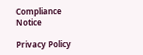Compliance Notice

Privacy Policy